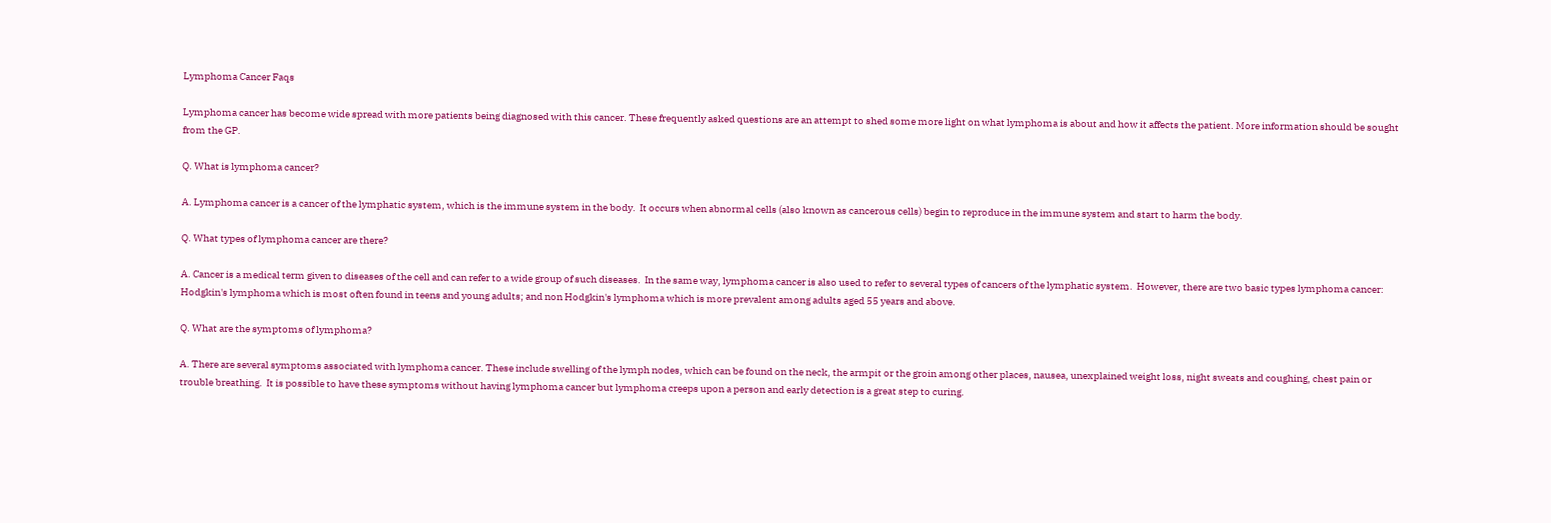Lymphoma Cancer Faqs

Lymphoma cancer has become wide spread with more patients being diagnosed with this cancer. These frequently asked questions are an attempt to shed some more light on what lymphoma is about and how it affects the patient. More information should be sought from the GP.

Q. What is lymphoma cancer?

A. Lymphoma cancer is a cancer of the lymphatic system, which is the immune system in the body.  It occurs when abnormal cells (also known as cancerous cells) begin to reproduce in the immune system and start to harm the body.

Q. What types of lymphoma cancer are there?

A. Cancer is a medical term given to diseases of the cell and can refer to a wide group of such diseases.  In the same way, lymphoma cancer is also used to refer to several types of cancers of the lymphatic system.  However, there are two basic types lymphoma cancer: Hodgkin's lymphoma which is most often found in teens and young adults; and non Hodgkin's lymphoma which is more prevalent among adults aged 55 years and above.

Q. What are the symptoms of lymphoma?

A. There are several symptoms associated with lymphoma cancer. These include swelling of the lymph nodes, which can be found on the neck, the armpit or the groin among other places, nausea, unexplained weight loss, night sweats and coughing, chest pain or trouble breathing.  It is possible to have these symptoms without having lymphoma cancer but lymphoma creeps upon a person and early detection is a great step to curing.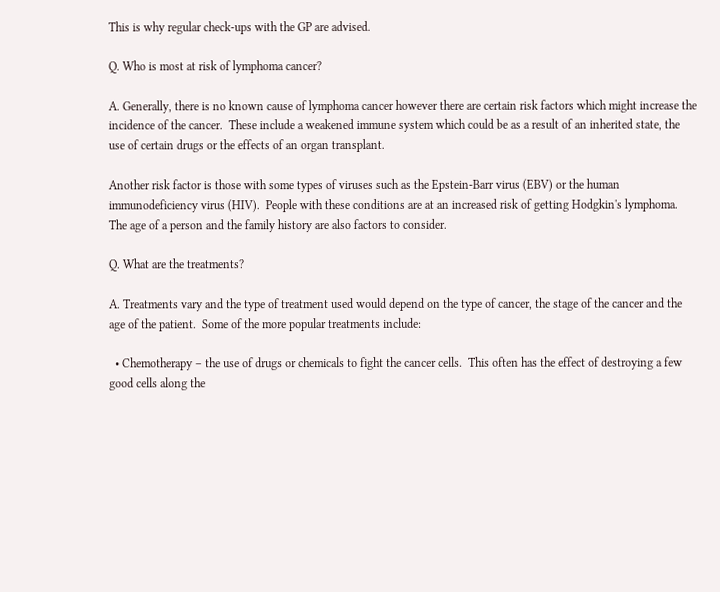This is why regular check-ups with the GP are advised.

Q. Who is most at risk of lymphoma cancer?

A. Generally, there is no known cause of lymphoma cancer however there are certain risk factors which might increase the incidence of the cancer.  These include a weakened immune system which could be as a result of an inherited state, the use of certain drugs or the effects of an organ transplant.

Another risk factor is those with some types of viruses such as the Epstein-Barr virus (EBV) or the human immunodeficiency virus (HIV).  People with these conditions are at an increased risk of getting Hodgkin's lymphoma.  The age of a person and the family history are also factors to consider.

Q. What are the treatments?

A. Treatments vary and the type of treatment used would depend on the type of cancer, the stage of the cancer and the age of the patient.  Some of the more popular treatments include:

  • Chemotherapy – the use of drugs or chemicals to fight the cancer cells.  This often has the effect of destroying a few good cells along the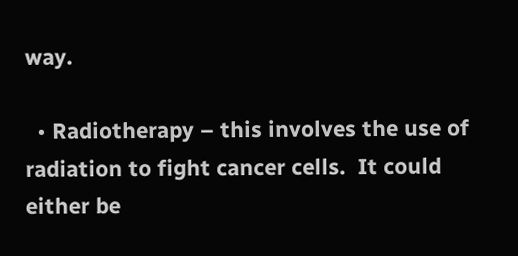way.

  • Radiotherapy – this involves the use of radiation to fight cancer cells.  It could either be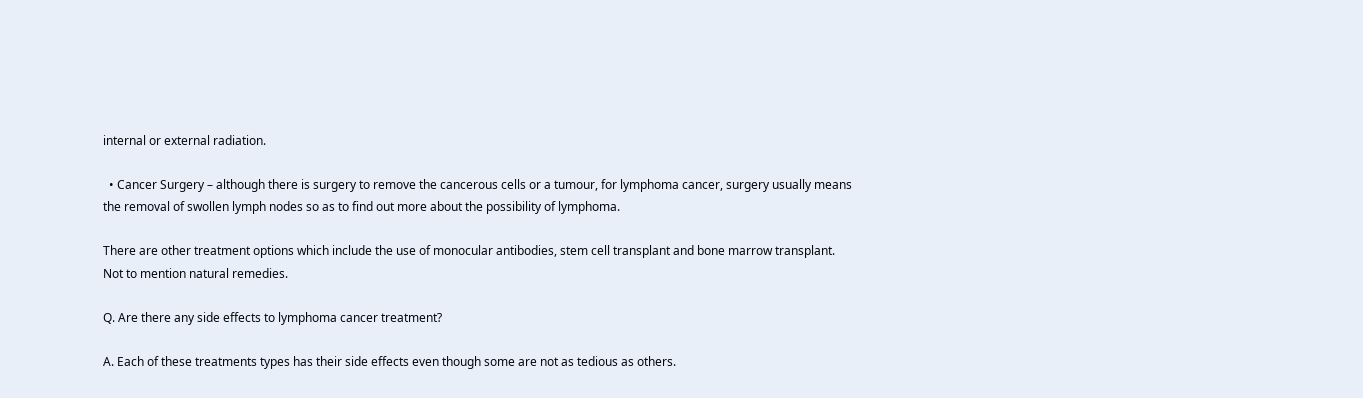internal or external radiation.

  • Cancer Surgery – although there is surgery to remove the cancerous cells or a tumour, for lymphoma cancer, surgery usually means the removal of swollen lymph nodes so as to find out more about the possibility of lymphoma.

There are other treatment options which include the use of monocular antibodies, stem cell transplant and bone marrow transplant.  Not to mention natural remedies.

Q. Are there any side effects to lymphoma cancer treatment?

A. Each of these treatments types has their side effects even though some are not as tedious as others.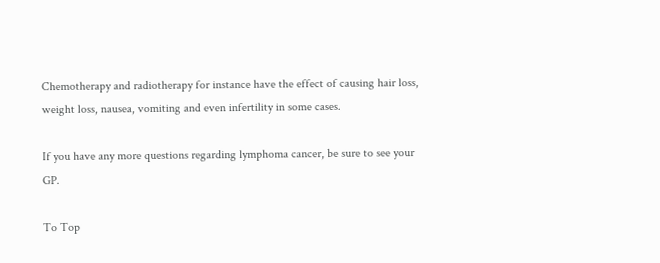Chemotherapy and radiotherapy for instance have the effect of causing hair loss, weight loss, nausea, vomiting and even infertility in some cases.

If you have any more questions regarding lymphoma cancer, be sure to see your GP.

To Top